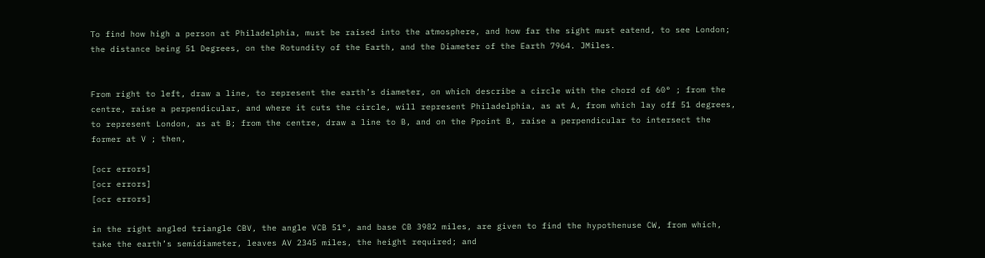To find how high a person at Philadelphia, must be raised into the atmosphere, and how far the sight must eatend, to see London; the distance being 51 Degrees, on the Rotundity of the Earth, and the Diameter of the Earth 7964. JMiles.


From right to left, draw a line, to represent the earth’s diameter, on which describe a circle with the chord of 60° ; from the centre, raise a perpendicular, and where it cuts the circle, will represent Philadelphia, as at A, from which lay off 51 degrees, to represent London, as at B; from the centre, draw a line to B, and on the Ppoint B, raise a perpendicular to intersect the former at V ; then,

[ocr errors]
[ocr errors]
[ocr errors]

in the right angled triangle CBV, the angle VCB 51°, and base CB 3982 miles, are given to find the hypothenuse CW, from which, take the earth’s semidiameter, leaves AV 2345 miles, the height required; and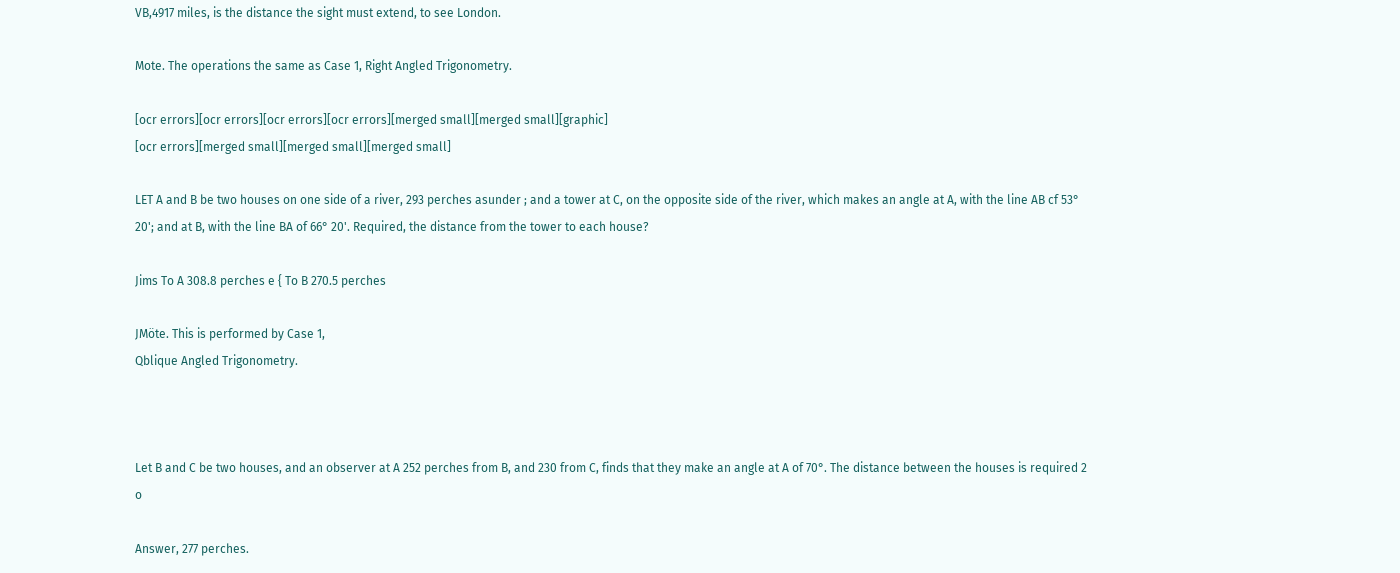VB,4917 miles, is the distance the sight must extend, to see London.

Mote. The operations the same as Case 1, Right Angled Trigonometry.

[ocr errors][ocr errors][ocr errors][ocr errors][merged small][merged small][graphic]
[ocr errors][merged small][merged small][merged small]

LET A and B be two houses on one side of a river, 293 perches asunder ; and a tower at C, on the opposite side of the river, which makes an angle at A, with the line AB cf 53° 20'; and at B, with the line BA of 66° 20'. Required, the distance from the tower to each house?

Jims To A 308.8 perches e { To B 270.5 perches

JMöte. This is performed by Case 1,
Qblique Angled Trigonometry.



Let B and C be two houses, and an observer at A 252 perches from B, and 230 from C, finds that they make an angle at A of 70°. The distance between the houses is required 2 o

Answer, 277 perches.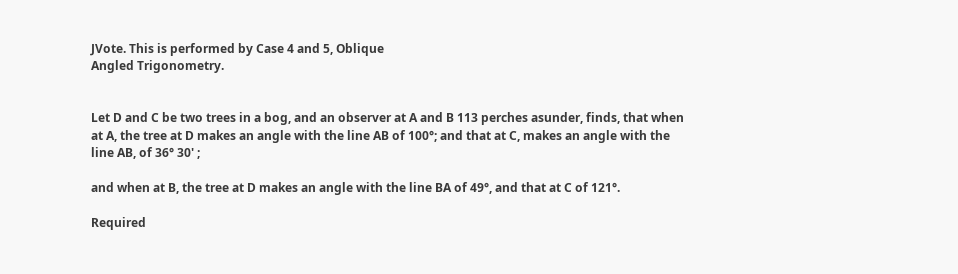JVote. This is performed by Case 4 and 5, Oblique
Angled Trigonometry.


Let D and C be two trees in a bog, and an observer at A and B 113 perches asunder, finds, that when at A, the tree at D makes an angle with the line AB of 100°; and that at C, makes an angle with the line AB, of 36° 30' ;

and when at B, the tree at D makes an angle with the line BA of 49°, and that at C of 121°.

Required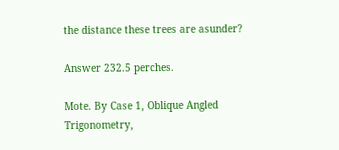the distance these trees are asunder?

Answer 232.5 perches.

Mote. By Case 1, Oblique Angled Trigonometry,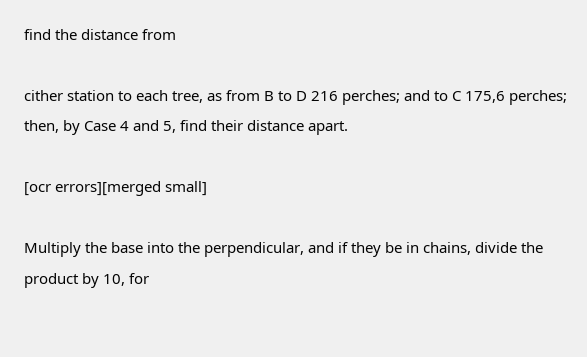find the distance from

cither station to each tree, as from B to D 216 perches; and to C 175,6 perches; then, by Case 4 and 5, find their distance apart.

[ocr errors][merged small]

Multiply the base into the perpendicular, and if they be in chains, divide the product by 10, for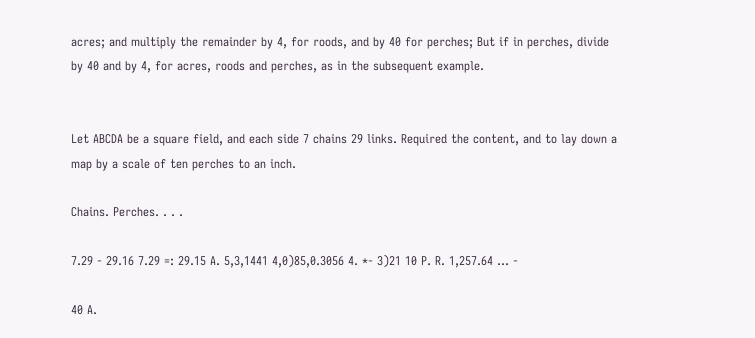acres; and multiply the remainder by 4, for roods, and by 40 for perches; But if in perches, divide by 40 and by 4, for acres, roods and perches, as in the subsequent example.


Let ABCDA be a square field, and each side 7 chains 29 links. Required the content, and to lay down a map by a scale of ten perches to an inch.

Chains. Perches. . . .

7.29 - 29.16 7.29 =: 29.15 A. 5,3,1441 4,0)85,0.3056 4. *- 3)21 10 P. R. 1,257.64 ... -

40 A.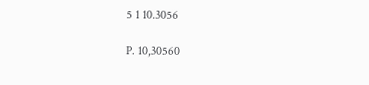5 1 10.3056

P. 10,30560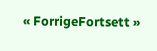« ForrigeFortsett »